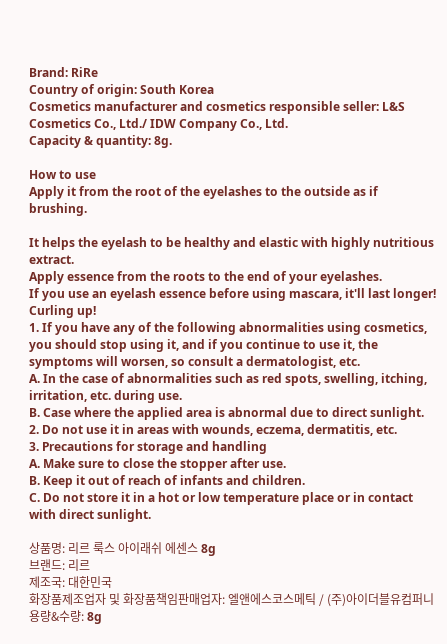Brand: RiRe
Country of origin: South Korea
Cosmetics manufacturer and cosmetics responsible seller: L&S Cosmetics Co., Ltd./ IDW Company Co., Ltd.
Capacity & quantity: 8g.

How to use
Apply it from the root of the eyelashes to the outside as if brushing.

It helps the eyelash to be healthy and elastic with highly nutritious extract.
Apply essence from the roots to the end of your eyelashes.
If you use an eyelash essence before using mascara, it'll last longer! Curling up!
1. If you have any of the following abnormalities using cosmetics, you should stop using it, and if you continue to use it, the symptoms will worsen, so consult a dermatologist, etc.
A. In the case of abnormalities such as red spots, swelling, itching, irritation, etc. during use.
B. Case where the applied area is abnormal due to direct sunlight.
2. Do not use it in areas with wounds, eczema, dermatitis, etc.
3. Precautions for storage and handling
A. Make sure to close the stopper after use.
B. Keep it out of reach of infants and children.
C. Do not store it in a hot or low temperature place or in contact with direct sunlight.

상품명: 리르 룩스 아이래쉬 에센스 8g
브랜드: 리르
제조국: 대한민국
화장품제조업자 및 화장품책임판매업자: 엘앤에스코스메틱 / (주)아이더블유컴퍼니
용량&수량: 8g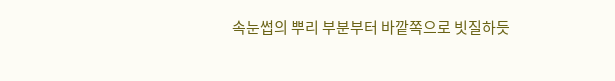속눈썹의 뿌리 부분부터 바깥쪽으로 빗질하듯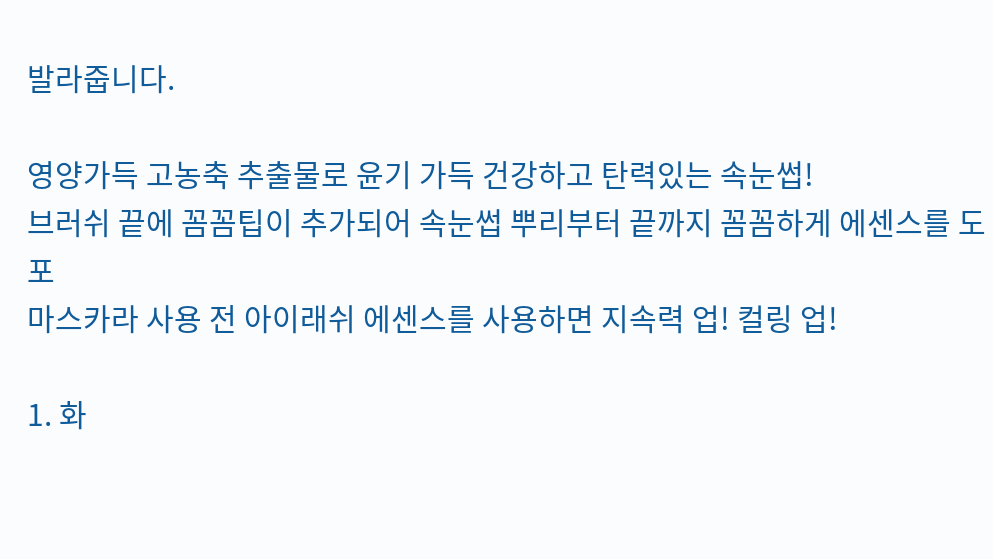발라줍니다.

영양가득 고농축 추출물로 윤기 가득 건강하고 탄력있는 속눈썹!
브러쉬 끝에 꼼꼼팁이 추가되어 속눈썹 뿌리부터 끝까지 꼼꼼하게 에센스를 도포
마스카라 사용 전 아이래쉬 에센스를 사용하면 지속력 업! 컬링 업!

1. 화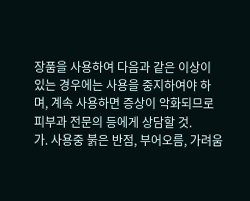장품을 사용하여 다음과 같은 이상이 있는 경우에는 사용을 중지하여야 하며, 계속 사용하면 증상이 악화되므로 피부과 전문의 등에게 상담할 것.
가. 사용중 붉은 반점, 부어오름, 가려움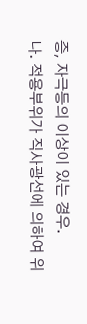증, 자극등의 이상이 있는 경우.
나. 적용부위가 직사광선에 의하여 위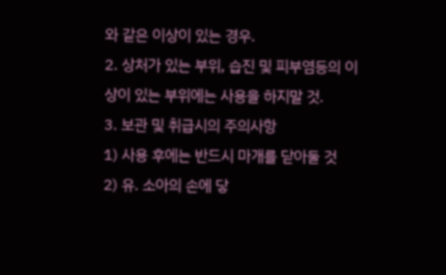와 같은 이상이 있는 경우.
2. 상처가 있는 부위, 습진 및 피부염등의 이상이 있는 부위에는 사용을 하지말 것.
3. 보관 및 취급시의 주의사항
1) 사용 후에는 반드시 마개를 닫아둘 것
2) 유. 소아의 손에 닿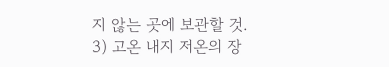지 않는 곳에 보관할 것.
3) 고온 내지 저온의 장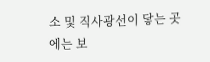소 및 직사광선이 닿는 곳에는 보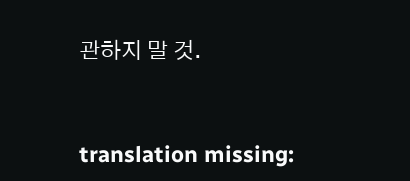관하지 말 것.



translation missing: